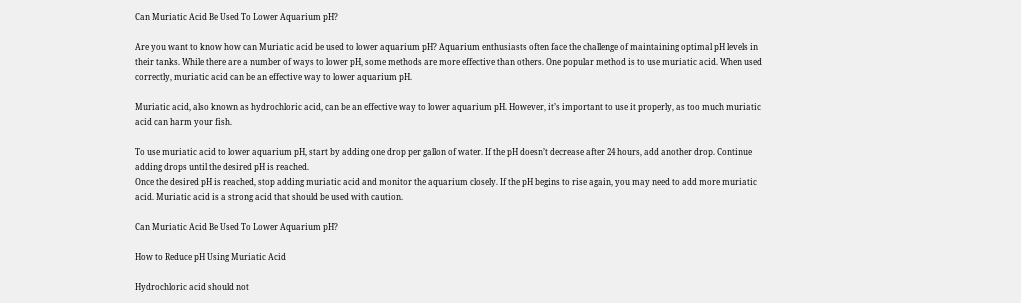Can Muriatic Acid Be Used To Lower Aquarium pH?

Are you want to know how can Muriatic acid be used to lower aquarium pH? Aquarium enthusiasts often face the challenge of maintaining optimal pH levels in their tanks. While there are a number of ways to lower pH, some methods are more effective than others. One popular method is to use muriatic acid. When used correctly, muriatic acid can be an effective way to lower aquarium pH.

Muriatic acid, also known as hydrochloric acid, can be an effective way to lower aquarium pH. However, it’s important to use it properly, as too much muriatic acid can harm your fish.

To use muriatic acid to lower aquarium pH, start by adding one drop per gallon of water. If the pH doesn’t decrease after 24 hours, add another drop. Continue adding drops until the desired pH is reached.
Once the desired pH is reached, stop adding muriatic acid and monitor the aquarium closely. If the pH begins to rise again, you may need to add more muriatic acid. Muriatic acid is a strong acid that should be used with caution.

Can Muriatic Acid Be Used To Lower Aquarium pH?

How to Reduce pH Using Muriatic Acid

Hydrochloric acid should not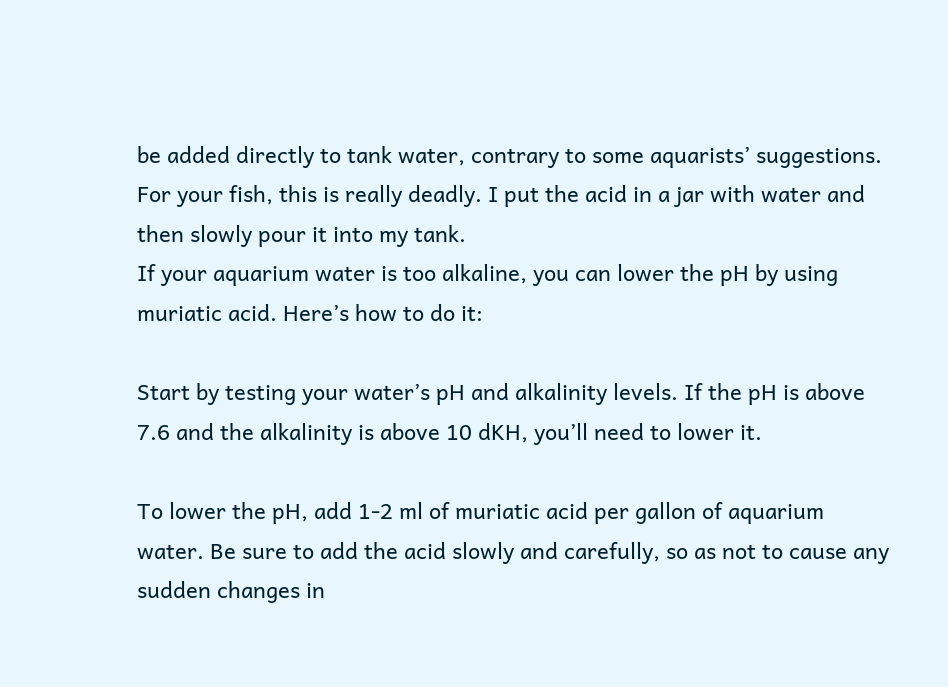be added directly to tank water, contrary to some aquarists’ suggestions. For your fish, this is really deadly. I put the acid in a jar with water and then slowly pour it into my tank.
If your aquarium water is too alkaline, you can lower the pH by using muriatic acid. Here’s how to do it:

Start by testing your water’s pH and alkalinity levels. If the pH is above 7.6 and the alkalinity is above 10 dKH, you’ll need to lower it.

To lower the pH, add 1-2 ml of muriatic acid per gallon of aquarium water. Be sure to add the acid slowly and carefully, so as not to cause any sudden changes in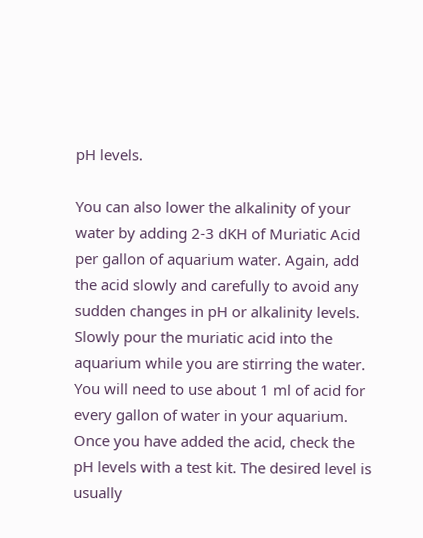pH levels.

You can also lower the alkalinity of your water by adding 2-3 dKH of Muriatic Acid per gallon of aquarium water. Again, add the acid slowly and carefully to avoid any sudden changes in pH or alkalinity levels.
Slowly pour the muriatic acid into the aquarium while you are stirring the water. You will need to use about 1 ml of acid for every gallon of water in your aquarium. Once you have added the acid, check the pH levels with a test kit. The desired level is usually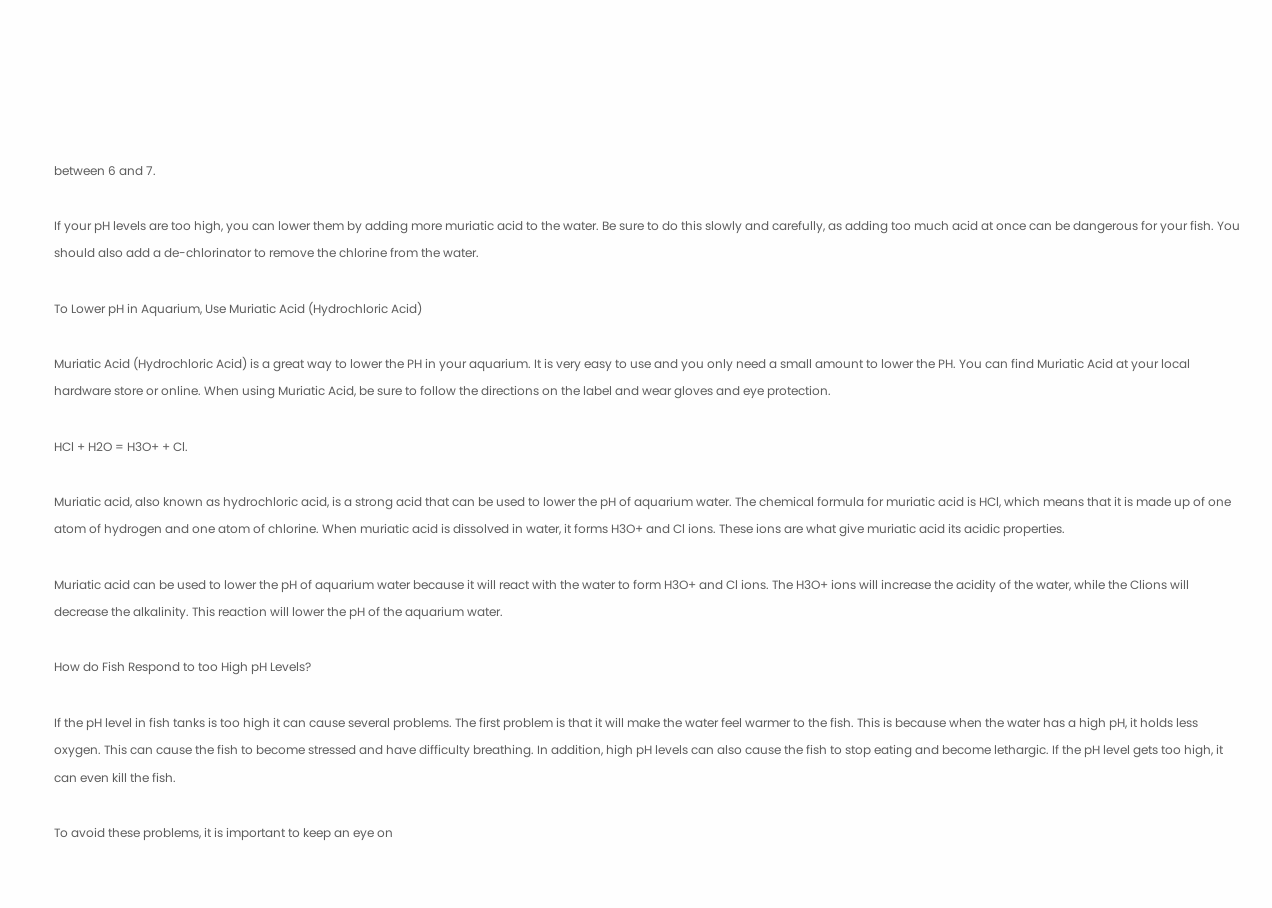between 6 and 7.

If your pH levels are too high, you can lower them by adding more muriatic acid to the water. Be sure to do this slowly and carefully, as adding too much acid at once can be dangerous for your fish. You should also add a de-chlorinator to remove the chlorine from the water.

To Lower pH in Aquarium, Use Muriatic Acid (Hydrochloric Acid)

Muriatic Acid (Hydrochloric Acid) is a great way to lower the PH in your aquarium. It is very easy to use and you only need a small amount to lower the PH. You can find Muriatic Acid at your local hardware store or online. When using Muriatic Acid, be sure to follow the directions on the label and wear gloves and eye protection.

HCl + H2O = H3O+ + Cl.

Muriatic acid, also known as hydrochloric acid, is a strong acid that can be used to lower the pH of aquarium water. The chemical formula for muriatic acid is HCl, which means that it is made up of one atom of hydrogen and one atom of chlorine. When muriatic acid is dissolved in water, it forms H3O+ and Cl ions. These ions are what give muriatic acid its acidic properties.

Muriatic acid can be used to lower the pH of aquarium water because it will react with the water to form H3O+ and Cl ions. The H3O+ ions will increase the acidity of the water, while the Clions will decrease the alkalinity. This reaction will lower the pH of the aquarium water.

How do Fish Respond to too High pH Levels?

If the pH level in fish tanks is too high it can cause several problems. The first problem is that it will make the water feel warmer to the fish. This is because when the water has a high pH, it holds less oxygen. This can cause the fish to become stressed and have difficulty breathing. In addition, high pH levels can also cause the fish to stop eating and become lethargic. If the pH level gets too high, it can even kill the fish.

To avoid these problems, it is important to keep an eye on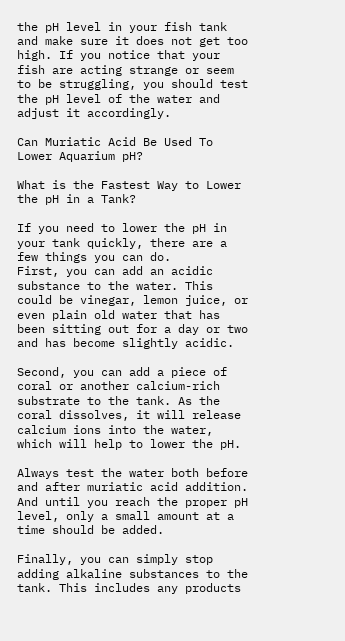the pH level in your fish tank and make sure it does not get too high. If you notice that your fish are acting strange or seem to be struggling, you should test the pH level of the water and adjust it accordingly.

Can Muriatic Acid Be Used To Lower Aquarium pH?

What is the Fastest Way to Lower the pH in a Tank?

If you need to lower the pH in your tank quickly, there are a few things you can do.
First, you can add an acidic substance to the water. This could be vinegar, lemon juice, or even plain old water that has been sitting out for a day or two and has become slightly acidic.

Second, you can add a piece of coral or another calcium-rich substrate to the tank. As the coral dissolves, it will release calcium ions into the water, which will help to lower the pH.

Always test the water both before and after muriatic acid addition. And until you reach the proper pH level, only a small amount at a time should be added.

Finally, you can simply stop adding alkaline substances to the tank. This includes any products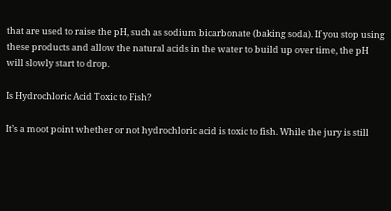that are used to raise the pH, such as sodium bicarbonate (baking soda). If you stop using these products and allow the natural acids in the water to build up over time, the pH will slowly start to drop.

Is Hydrochloric Acid Toxic to Fish?

It’s a moot point whether or not hydrochloric acid is toxic to fish. While the jury is still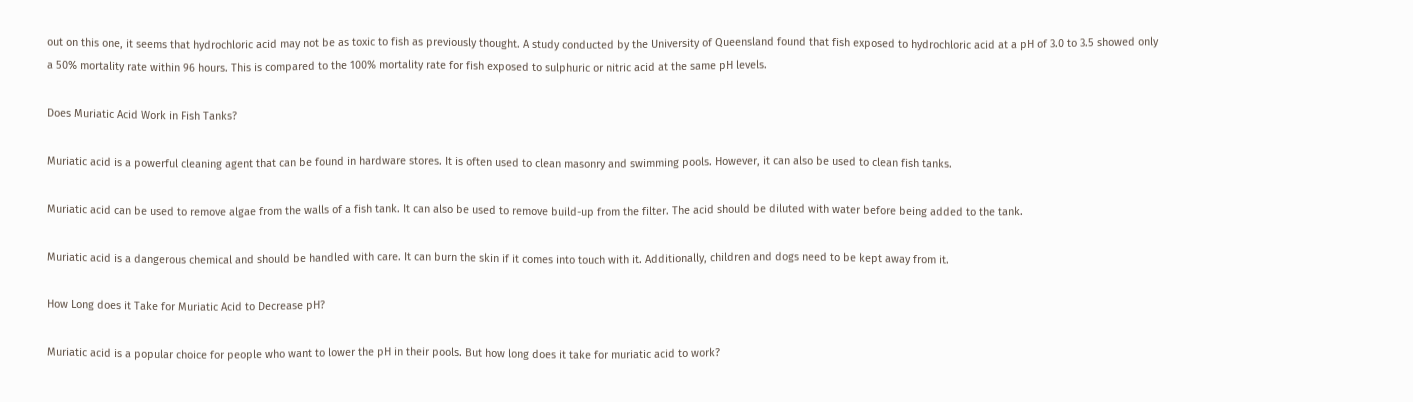out on this one, it seems that hydrochloric acid may not be as toxic to fish as previously thought. A study conducted by the University of Queensland found that fish exposed to hydrochloric acid at a pH of 3.0 to 3.5 showed only a 50% mortality rate within 96 hours. This is compared to the 100% mortality rate for fish exposed to sulphuric or nitric acid at the same pH levels.

Does Muriatic Acid Work in Fish Tanks?

Muriatic acid is a powerful cleaning agent that can be found in hardware stores. It is often used to clean masonry and swimming pools. However, it can also be used to clean fish tanks.

Muriatic acid can be used to remove algae from the walls of a fish tank. It can also be used to remove build-up from the filter. The acid should be diluted with water before being added to the tank.

Muriatic acid is a dangerous chemical and should be handled with care. It can burn the skin if it comes into touch with it. Additionally, children and dogs need to be kept away from it.

How Long does it Take for Muriatic Acid to Decrease pH?

Muriatic acid is a popular choice for people who want to lower the pH in their pools. But how long does it take for muriatic acid to work?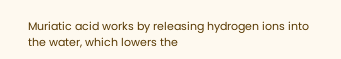Muriatic acid works by releasing hydrogen ions into the water, which lowers the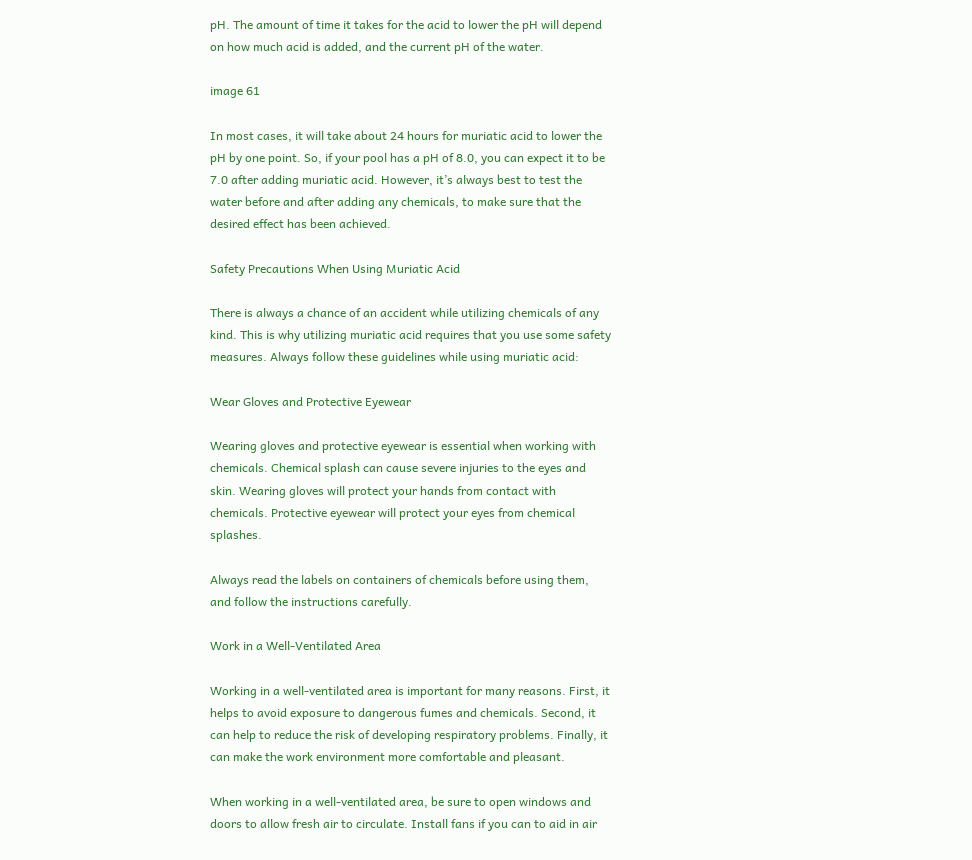pH. The amount of time it takes for the acid to lower the pH will depend on how much acid is added, and the current pH of the water.

image 61

In most cases, it will take about 24 hours for muriatic acid to lower the pH by one point. So, if your pool has a pH of 8.0, you can expect it to be 7.0 after adding muriatic acid. However, it’s always best to test the water before and after adding any chemicals, to make sure that the desired effect has been achieved.

Safety Precautions When Using Muriatic Acid

There is always a chance of an accident while utilizing chemicals of any kind. This is why utilizing muriatic acid requires that you use some safety measures. Always follow these guidelines while using muriatic acid:

Wear Gloves and Protective Eyewear

Wearing gloves and protective eyewear is essential when working with chemicals. Chemical splash can cause severe injuries to the eyes and skin. Wearing gloves will protect your hands from contact with chemicals. Protective eyewear will protect your eyes from chemical splashes.

Always read the labels on containers of chemicals before using them, and follow the instructions carefully.

Work in a Well-Ventilated Area

Working in a well-ventilated area is important for many reasons. First, it helps to avoid exposure to dangerous fumes and chemicals. Second, it can help to reduce the risk of developing respiratory problems. Finally, it can make the work environment more comfortable and pleasant.

When working in a well-ventilated area, be sure to open windows and doors to allow fresh air to circulate. Install fans if you can to aid in air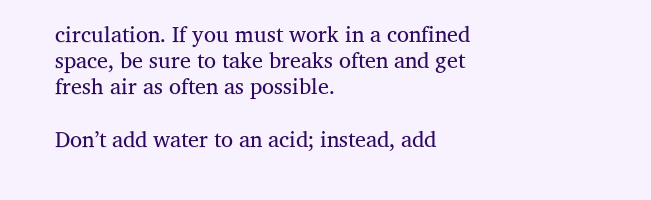circulation. If you must work in a confined space, be sure to take breaks often and get fresh air as often as possible.

Don’t add water to an acid; instead, add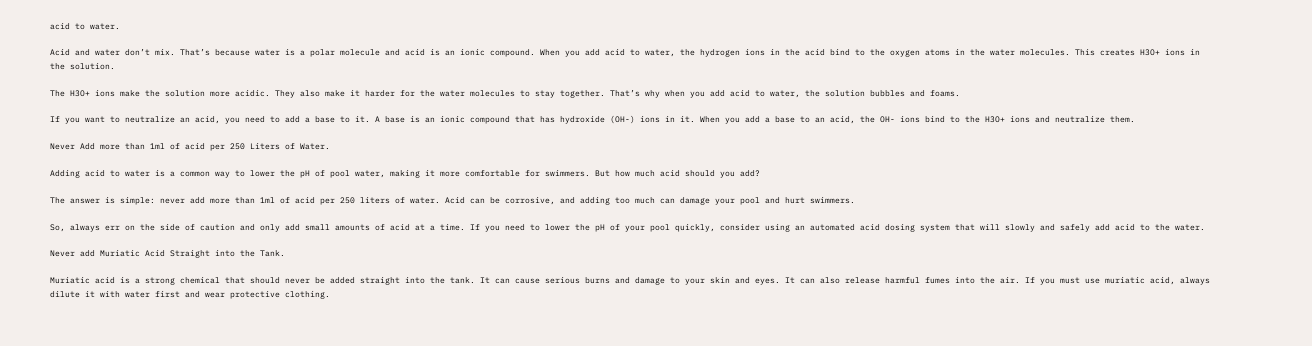acid to water.

Acid and water don’t mix. That’s because water is a polar molecule and acid is an ionic compound. When you add acid to water, the hydrogen ions in the acid bind to the oxygen atoms in the water molecules. This creates H3O+ ions in the solution.

The H3O+ ions make the solution more acidic. They also make it harder for the water molecules to stay together. That’s why when you add acid to water, the solution bubbles and foams.

If you want to neutralize an acid, you need to add a base to it. A base is an ionic compound that has hydroxide (OH-) ions in it. When you add a base to an acid, the OH- ions bind to the H3O+ ions and neutralize them.

Never Add more than 1ml of acid per 250 Liters of Water.

Adding acid to water is a common way to lower the pH of pool water, making it more comfortable for swimmers. But how much acid should you add?

The answer is simple: never add more than 1ml of acid per 250 liters of water. Acid can be corrosive, and adding too much can damage your pool and hurt swimmers.

So, always err on the side of caution and only add small amounts of acid at a time. If you need to lower the pH of your pool quickly, consider using an automated acid dosing system that will slowly and safely add acid to the water.

Never add Muriatic Acid Straight into the Tank.

Muriatic acid is a strong chemical that should never be added straight into the tank. It can cause serious burns and damage to your skin and eyes. It can also release harmful fumes into the air. If you must use muriatic acid, always dilute it with water first and wear protective clothing.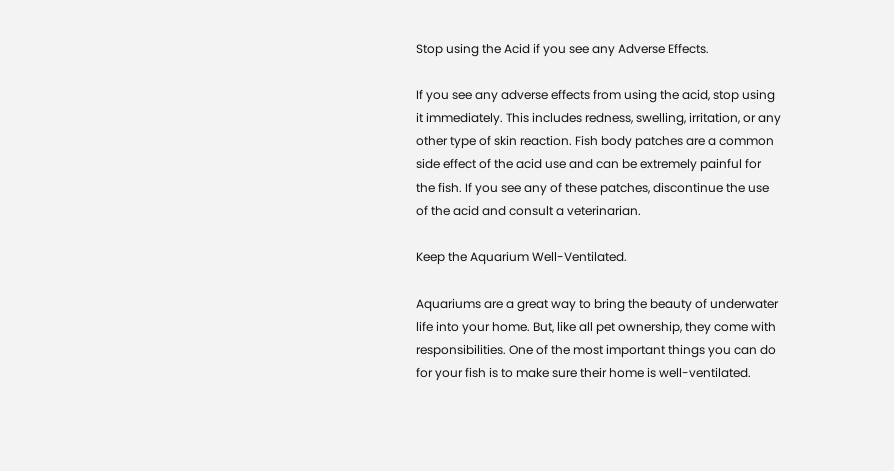Stop using the Acid if you see any Adverse Effects.

If you see any adverse effects from using the acid, stop using it immediately. This includes redness, swelling, irritation, or any other type of skin reaction. Fish body patches are a common side effect of the acid use and can be extremely painful for the fish. If you see any of these patches, discontinue the use of the acid and consult a veterinarian.

Keep the Aquarium Well-Ventilated.

Aquariums are a great way to bring the beauty of underwater life into your home. But, like all pet ownership, they come with responsibilities. One of the most important things you can do for your fish is to make sure their home is well-ventilated.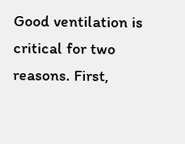Good ventilation is critical for two reasons. First,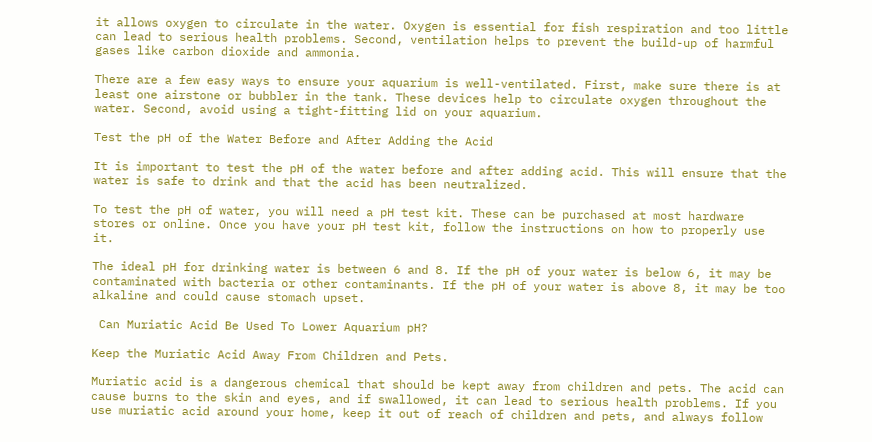it allows oxygen to circulate in the water. Oxygen is essential for fish respiration and too little can lead to serious health problems. Second, ventilation helps to prevent the build-up of harmful gases like carbon dioxide and ammonia.

There are a few easy ways to ensure your aquarium is well-ventilated. First, make sure there is at least one airstone or bubbler in the tank. These devices help to circulate oxygen throughout the water. Second, avoid using a tight-fitting lid on your aquarium.

Test the pH of the Water Before and After Adding the Acid

It is important to test the pH of the water before and after adding acid. This will ensure that the water is safe to drink and that the acid has been neutralized.

To test the pH of water, you will need a pH test kit. These can be purchased at most hardware stores or online. Once you have your pH test kit, follow the instructions on how to properly use it.

The ideal pH for drinking water is between 6 and 8. If the pH of your water is below 6, it may be contaminated with bacteria or other contaminants. If the pH of your water is above 8, it may be too alkaline and could cause stomach upset.

 Can Muriatic Acid Be Used To Lower Aquarium pH?

Keep the Muriatic Acid Away From Children and Pets.

Muriatic acid is a dangerous chemical that should be kept away from children and pets. The acid can cause burns to the skin and eyes, and if swallowed, it can lead to serious health problems. If you use muriatic acid around your home, keep it out of reach of children and pets, and always follow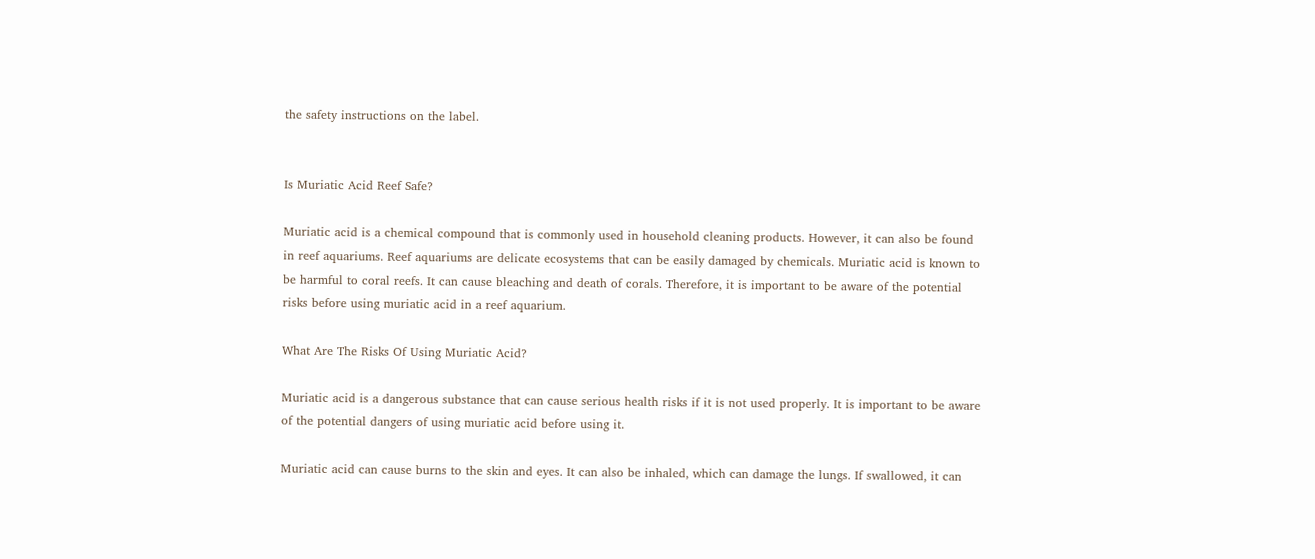the safety instructions on the label.


Is Muriatic Acid Reef Safe?

Muriatic acid is a chemical compound that is commonly used in household cleaning products. However, it can also be found in reef aquariums. Reef aquariums are delicate ecosystems that can be easily damaged by chemicals. Muriatic acid is known to be harmful to coral reefs. It can cause bleaching and death of corals. Therefore, it is important to be aware of the potential risks before using muriatic acid in a reef aquarium.

What Are The Risks Of Using Muriatic Acid?

Muriatic acid is a dangerous substance that can cause serious health risks if it is not used properly. It is important to be aware of the potential dangers of using muriatic acid before using it.

Muriatic acid can cause burns to the skin and eyes. It can also be inhaled, which can damage the lungs. If swallowed, it can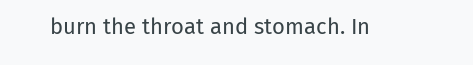burn the throat and stomach. In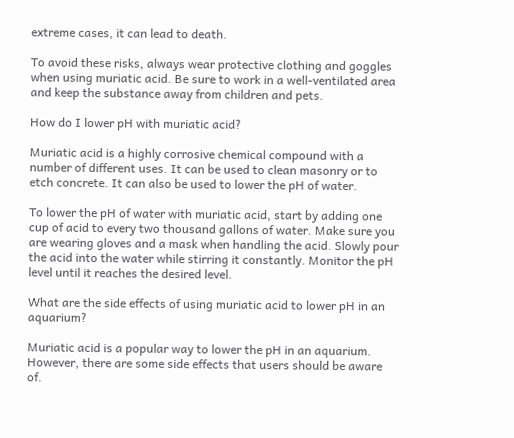extreme cases, it can lead to death.

To avoid these risks, always wear protective clothing and goggles when using muriatic acid. Be sure to work in a well-ventilated area and keep the substance away from children and pets.

How do I lower pH with muriatic acid?

Muriatic acid is a highly corrosive chemical compound with a number of different uses. It can be used to clean masonry or to etch concrete. It can also be used to lower the pH of water.

To lower the pH of water with muriatic acid, start by adding one cup of acid to every two thousand gallons of water. Make sure you are wearing gloves and a mask when handling the acid. Slowly pour the acid into the water while stirring it constantly. Monitor the pH level until it reaches the desired level.

What are the side effects of using muriatic acid to lower pH in an aquarium?

Muriatic acid is a popular way to lower the pH in an aquarium. However, there are some side effects that users should be aware of.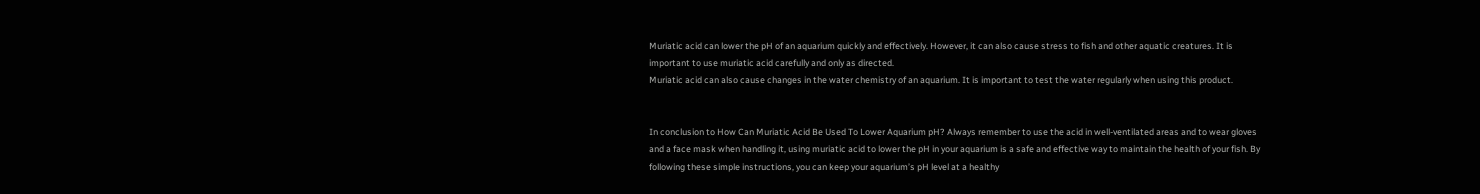Muriatic acid can lower the pH of an aquarium quickly and effectively. However, it can also cause stress to fish and other aquatic creatures. It is important to use muriatic acid carefully and only as directed.
Muriatic acid can also cause changes in the water chemistry of an aquarium. It is important to test the water regularly when using this product.


In conclusion to How Can Muriatic Acid Be Used To Lower Aquarium pH? Always remember to use the acid in well-ventilated areas and to wear gloves and a face mask when handling it, using muriatic acid to lower the pH in your aquarium is a safe and effective way to maintain the health of your fish. By following these simple instructions, you can keep your aquarium’s pH level at a healthy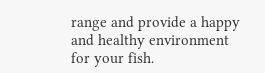range and provide a happy and healthy environment for your fish.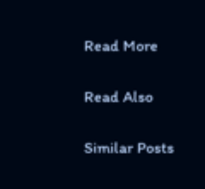Read More

Read Also

Similar Posts